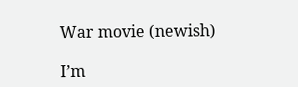War movie (newish)

I’m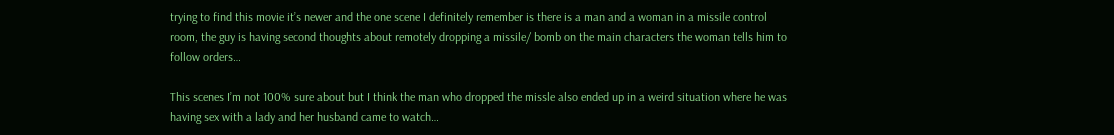trying to find this movie it’s newer and the one scene I definitely remember is there is a man and a woman in a missile control room, the guy is having second thoughts about remotely dropping a missile/ bomb on the main characters the woman tells him to follow orders…

This scenes I’m not 100% sure about but I think the man who dropped the missle also ended up in a weird situation where he was having sex with a lady and her husband came to watch…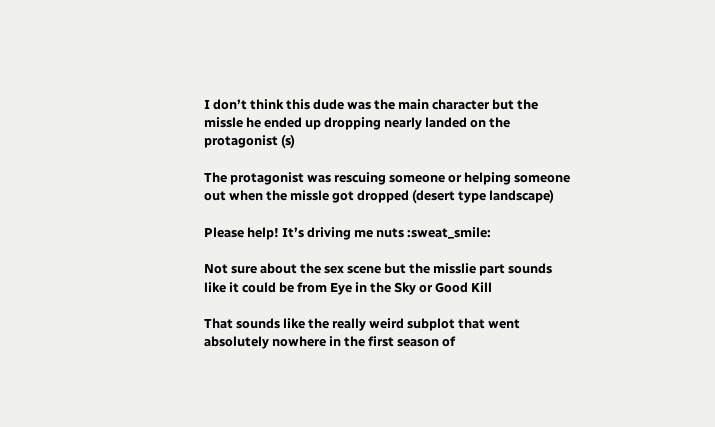I don’t think this dude was the main character but the missle he ended up dropping nearly landed on the protagonist (s)

The protagonist was rescuing someone or helping someone out when the missle got dropped (desert type landscape)

Please help! It’s driving me nuts :sweat_smile:

Not sure about the sex scene but the misslie part sounds like it could be from Eye in the Sky or Good Kill

That sounds like the really weird subplot that went absolutely nowhere in the first season of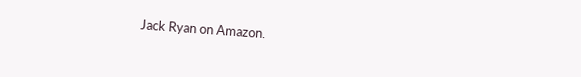Jack Ryan on Amazon.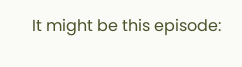It might be this episode: